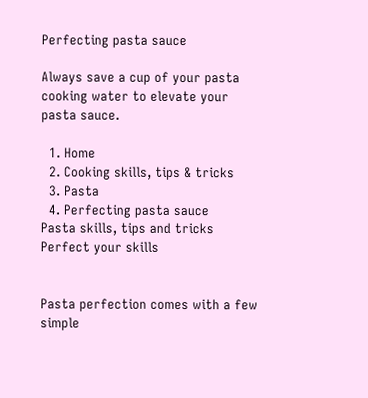Perfecting pasta sauce

Always save a cup of your pasta cooking water to elevate your pasta sauce.

  1. Home
  2. Cooking skills, tips & tricks
  3. Pasta
  4. Perfecting pasta sauce
Pasta skills, tips and tricks
Perfect your skills


Pasta perfection comes with a few simple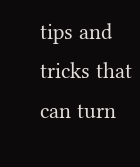tips and tricks that can turn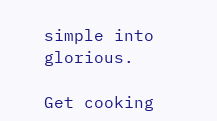simple into glorious.

Get cooking